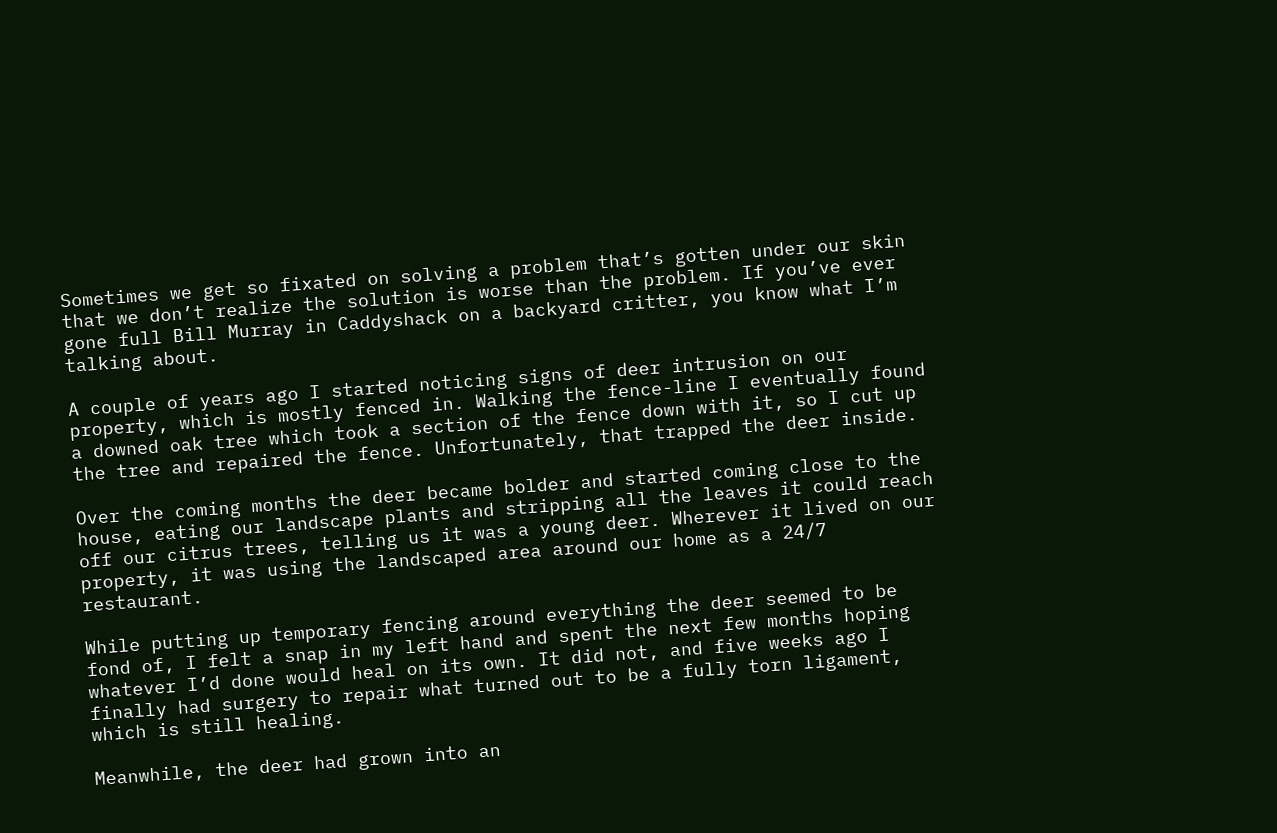Sometimes we get so fixated on solving a problem that’s gotten under our skin that we don’t realize the solution is worse than the problem. If you’ve ever gone full Bill Murray in Caddyshack on a backyard critter, you know what I’m talking about.

A couple of years ago I started noticing signs of deer intrusion on our property, which is mostly fenced in. Walking the fence-line I eventually found a downed oak tree which took a section of the fence down with it, so I cut up the tree and repaired the fence. Unfortunately, that trapped the deer inside.

Over the coming months the deer became bolder and started coming close to the house, eating our landscape plants and stripping all the leaves it could reach off our citrus trees, telling us it was a young deer. Wherever it lived on our property, it was using the landscaped area around our home as a 24/7 restaurant.

While putting up temporary fencing around everything the deer seemed to be fond of, I felt a snap in my left hand and spent the next few months hoping whatever I’d done would heal on its own. It did not, and five weeks ago I finally had surgery to repair what turned out to be a fully torn ligament, which is still healing.

Meanwhile, the deer had grown into an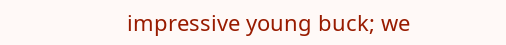impressive young buck; we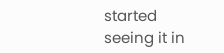started seeing it in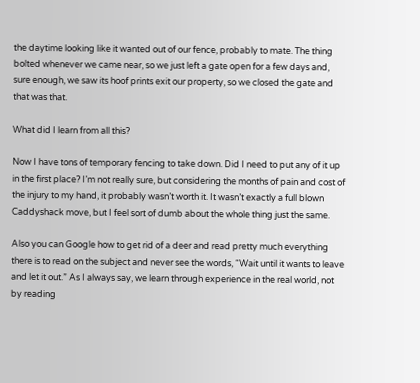the daytime looking like it wanted out of our fence, probably to mate. The thing bolted whenever we came near, so we just left a gate open for a few days and, sure enough, we saw its hoof prints exit our property, so we closed the gate and that was that.

What did I learn from all this?

Now I have tons of temporary fencing to take down. Did I need to put any of it up in the first place? I’m not really sure, but considering the months of pain and cost of the injury to my hand, it probably wasn’t worth it. It wasn’t exactly a full blown Caddyshack move, but I feel sort of dumb about the whole thing just the same.

Also you can Google how to get rid of a deer and read pretty much everything there is to read on the subject and never see the words, “Wait until it wants to leave and let it out.” As I always say, we learn through experience in the real world, not by reading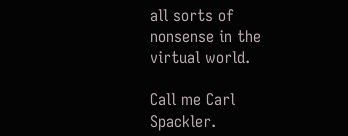all sorts of nonsense in the virtual world.

Call me Carl Spackler.